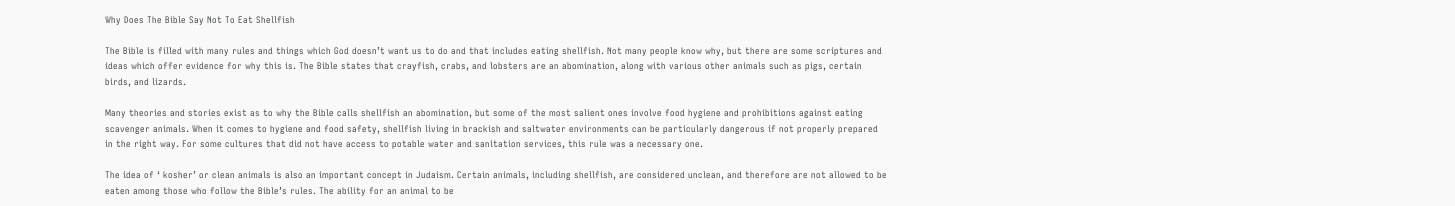Why Does The Bible Say Not To Eat Shellfish

The Bible is filled with many rules and things which God doesn’t want us to do and that includes eating shellfish. Not many people know why, but there are some scriptures and ideas which offer evidence for why this is. The Bible states that crayfish, crabs, and lobsters are an abomination, along with various other animals such as pigs, certain birds, and lizards.

Many theories and stories exist as to why the Bible calls shellfish an abomination, but some of the most salient ones involve food hygiene and prohibitions against eating scavenger animals. When it comes to hygiene and food safety, shellfish living in brackish and saltwater environments can be particularly dangerous if not properly prepared in the right way. For some cultures that did not have access to potable water and sanitation services, this rule was a necessary one.

The idea of ‘ kosher’ or clean animals is also an important concept in Judaism. Certain animals, including shellfish, are considered unclean, and therefore are not allowed to be eaten among those who follow the Bible’s rules. The ability for an animal to be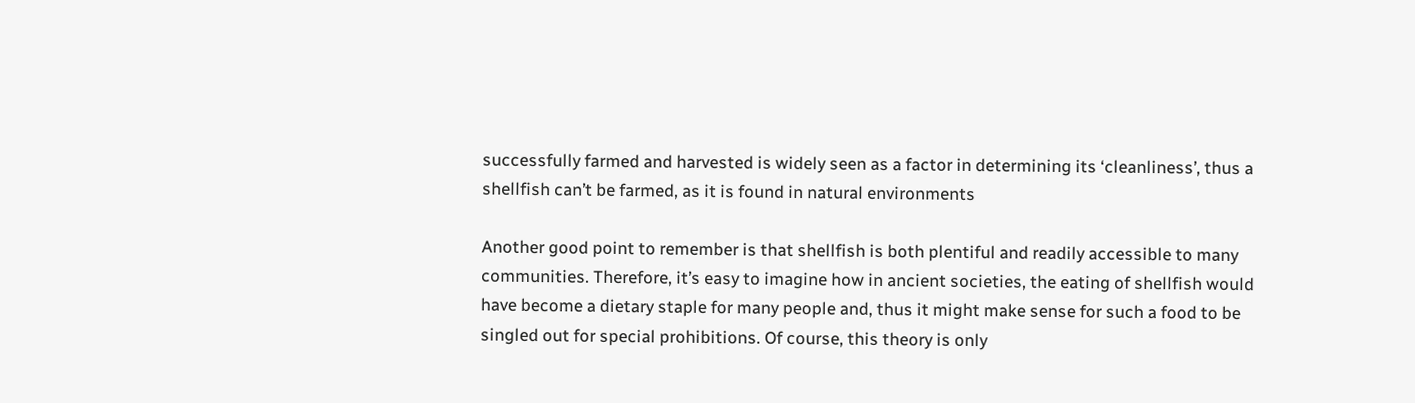successfully farmed and harvested is widely seen as a factor in determining its ‘cleanliness’, thus a shellfish can’t be farmed, as it is found in natural environments

Another good point to remember is that shellfish is both plentiful and readily accessible to many communities. Therefore, it’s easy to imagine how in ancient societies, the eating of shellfish would have become a dietary staple for many people and, thus it might make sense for such a food to be singled out for special prohibitions. Of course, this theory is only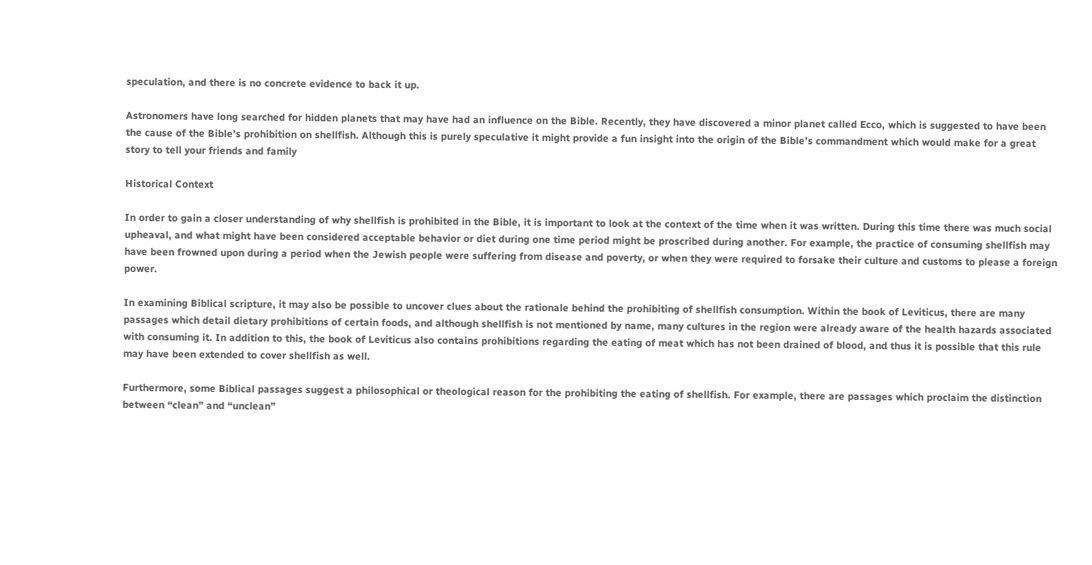speculation, and there is no concrete evidence to back it up.

Astronomers have long searched for hidden planets that may have had an influence on the Bible. Recently, they have discovered a minor planet called Ecco, which is suggested to have been the cause of the Bible’s prohibition on shellfish. Although this is purely speculative it might provide a fun insight into the origin of the Bible’s commandment which would make for a great story to tell your friends and family

Historical Context

In order to gain a closer understanding of why shellfish is prohibited in the Bible, it is important to look at the context of the time when it was written. During this time there was much social upheaval, and what might have been considered acceptable behavior or diet during one time period might be proscribed during another. For example, the practice of consuming shellfish may have been frowned upon during a period when the Jewish people were suffering from disease and poverty, or when they were required to forsake their culture and customs to please a foreign power.

In examining Biblical scripture, it may also be possible to uncover clues about the rationale behind the prohibiting of shellfish consumption. Within the book of Leviticus, there are many passages which detail dietary prohibitions of certain foods, and although shellfish is not mentioned by name, many cultures in the region were already aware of the health hazards associated with consuming it. In addition to this, the book of Leviticus also contains prohibitions regarding the eating of meat which has not been drained of blood, and thus it is possible that this rule may have been extended to cover shellfish as well.

Furthermore, some Biblical passages suggest a philosophical or theological reason for the prohibiting the eating of shellfish. For example, there are passages which proclaim the distinction between “clean” and “unclean”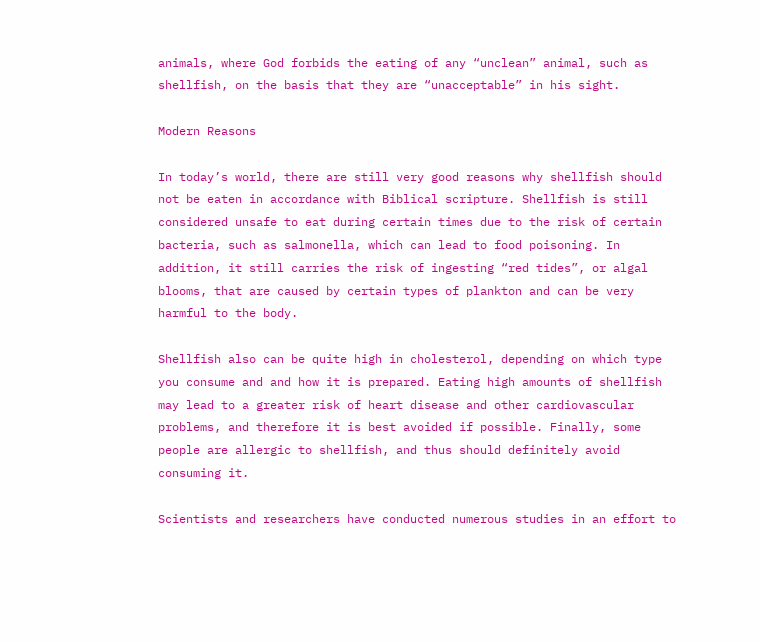animals, where God forbids the eating of any “unclean” animal, such as shellfish, on the basis that they are “unacceptable” in his sight.

Modern Reasons

In today’s world, there are still very good reasons why shellfish should not be eaten in accordance with Biblical scripture. Shellfish is still considered unsafe to eat during certain times due to the risk of certain bacteria, such as salmonella, which can lead to food poisoning. In addition, it still carries the risk of ingesting “red tides”, or algal blooms, that are caused by certain types of plankton and can be very harmful to the body.

Shellfish also can be quite high in cholesterol, depending on which type you consume and and how it is prepared. Eating high amounts of shellfish may lead to a greater risk of heart disease and other cardiovascular problems, and therefore it is best avoided if possible. Finally, some people are allergic to shellfish, and thus should definitely avoid consuming it.

Scientists and researchers have conducted numerous studies in an effort to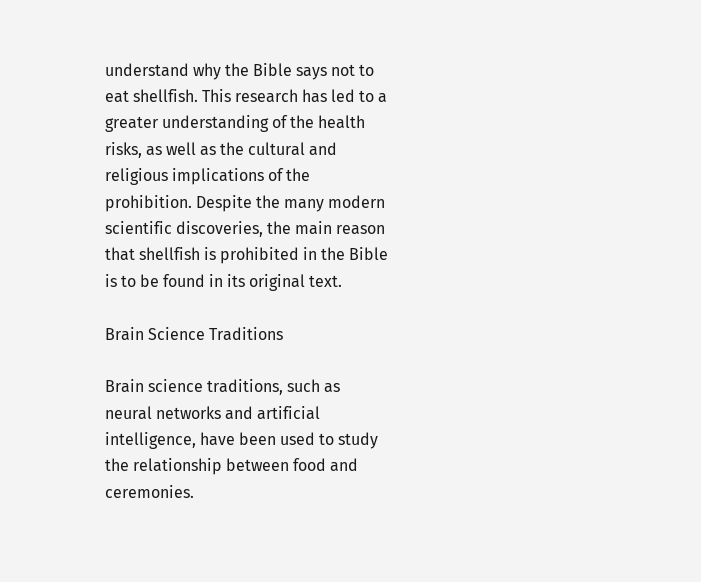understand why the Bible says not to eat shellfish. This research has led to a greater understanding of the health risks, as well as the cultural and religious implications of the prohibition. Despite the many modern scientific discoveries, the main reason that shellfish is prohibited in the Bible is to be found in its original text.

Brain Science Traditions

Brain science traditions, such as neural networks and artificial intelligence, have been used to study the relationship between food and ceremonies.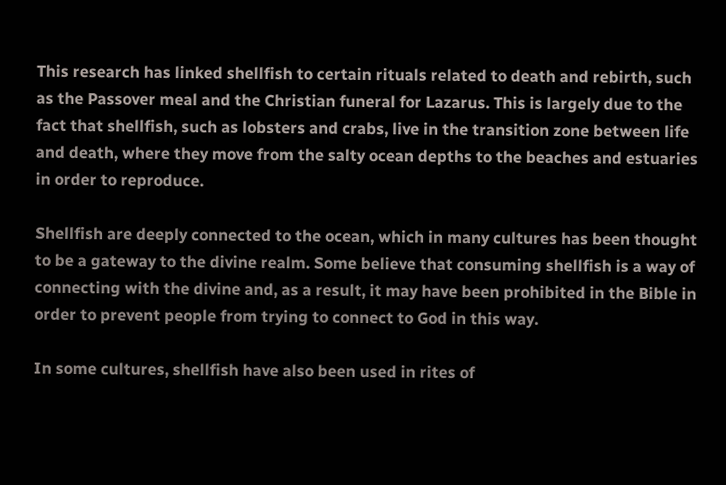This research has linked shellfish to certain rituals related to death and rebirth, such as the Passover meal and the Christian funeral for Lazarus. This is largely due to the fact that shellfish, such as lobsters and crabs, live in the transition zone between life and death, where they move from the salty ocean depths to the beaches and estuaries in order to reproduce.

Shellfish are deeply connected to the ocean, which in many cultures has been thought to be a gateway to the divine realm. Some believe that consuming shellfish is a way of connecting with the divine and, as a result, it may have been prohibited in the Bible in order to prevent people from trying to connect to God in this way.

In some cultures, shellfish have also been used in rites of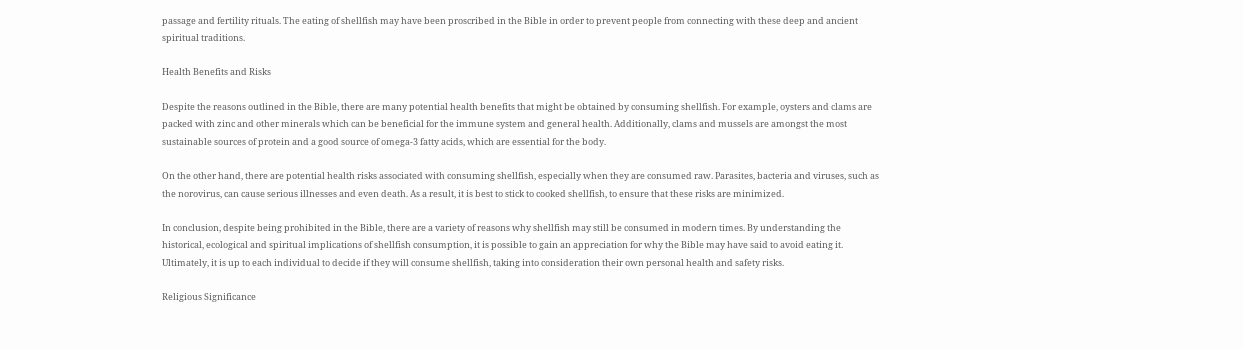passage and fertility rituals. The eating of shellfish may have been proscribed in the Bible in order to prevent people from connecting with these deep and ancient spiritual traditions.

Health Benefits and Risks

Despite the reasons outlined in the Bible, there are many potential health benefits that might be obtained by consuming shellfish. For example, oysters and clams are packed with zinc and other minerals which can be beneficial for the immune system and general health. Additionally, clams and mussels are amongst the most sustainable sources of protein and a good source of omega-3 fatty acids, which are essential for the body.

On the other hand, there are potential health risks associated with consuming shellfish, especially when they are consumed raw. Parasites, bacteria and viruses, such as the norovirus, can cause serious illnesses and even death. As a result, it is best to stick to cooked shellfish, to ensure that these risks are minimized.

In conclusion, despite being prohibited in the Bible, there are a variety of reasons why shellfish may still be consumed in modern times. By understanding the historical, ecological and spiritual implications of shellfish consumption, it is possible to gain an appreciation for why the Bible may have said to avoid eating it. Ultimately, it is up to each individual to decide if they will consume shellfish, taking into consideration their own personal health and safety risks.

Religious Significance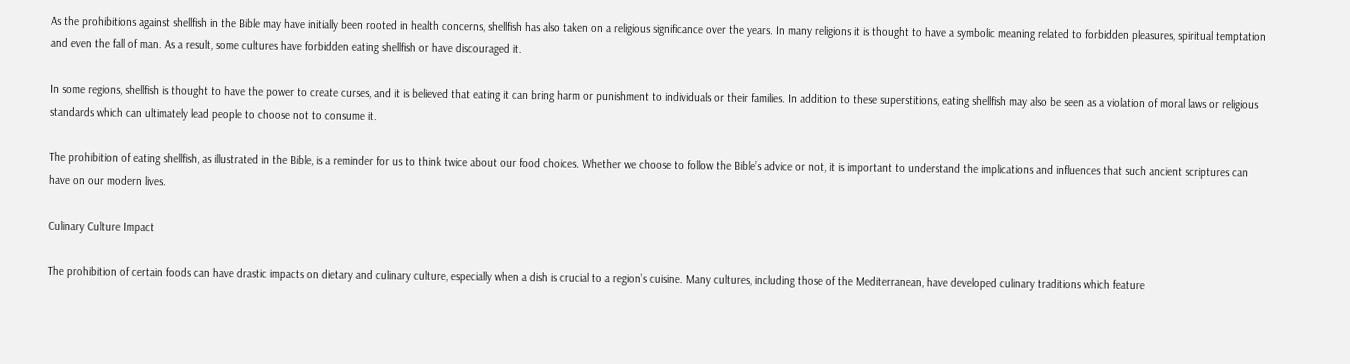As the prohibitions against shellfish in the Bible may have initially been rooted in health concerns, shellfish has also taken on a religious significance over the years. In many religions it is thought to have a symbolic meaning related to forbidden pleasures, spiritual temptation and even the fall of man. As a result, some cultures have forbidden eating shellfish or have discouraged it.

In some regions, shellfish is thought to have the power to create curses, and it is believed that eating it can bring harm or punishment to individuals or their families. In addition to these superstitions, eating shellfish may also be seen as a violation of moral laws or religious standards which can ultimately lead people to choose not to consume it.

The prohibition of eating shellfish, as illustrated in the Bible, is a reminder for us to think twice about our food choices. Whether we choose to follow the Bible’s advice or not, it is important to understand the implications and influences that such ancient scriptures can have on our modern lives.

Culinary Culture Impact

The prohibition of certain foods can have drastic impacts on dietary and culinary culture, especially when a dish is crucial to a region’s cuisine. Many cultures, including those of the Mediterranean, have developed culinary traditions which feature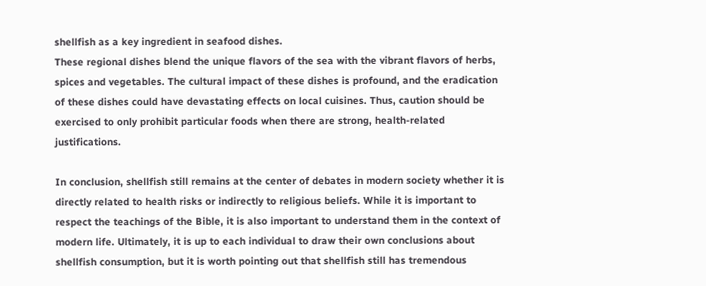shellfish as a key ingredient in seafood dishes.
These regional dishes blend the unique flavors of the sea with the vibrant flavors of herbs, spices and vegetables. The cultural impact of these dishes is profound, and the eradication of these dishes could have devastating effects on local cuisines. Thus, caution should be exercised to only prohibit particular foods when there are strong, health-related justifications.

In conclusion, shellfish still remains at the center of debates in modern society whether it is directly related to health risks or indirectly to religious beliefs. While it is important to respect the teachings of the Bible, it is also important to understand them in the context of modern life. Ultimately, it is up to each individual to draw their own conclusions about shellfish consumption, but it is worth pointing out that shellfish still has tremendous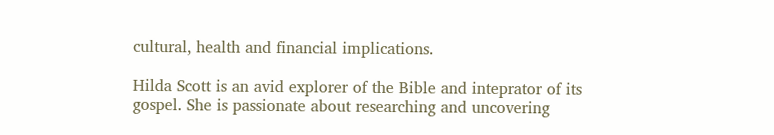cultural, health and financial implications.

Hilda Scott is an avid explorer of the Bible and inteprator of its gospel. She is passionate about researching and uncovering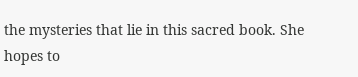the mysteries that lie in this sacred book. She hopes to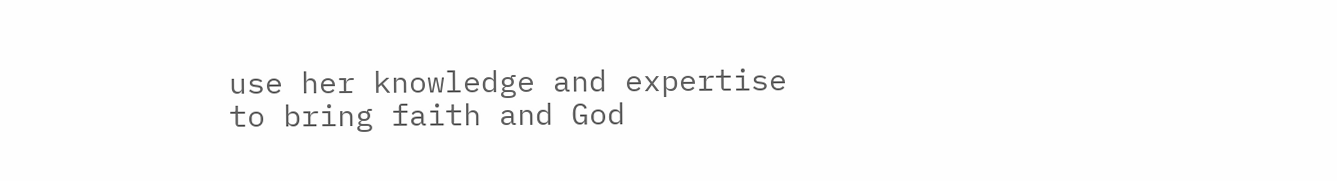use her knowledge and expertise to bring faith and God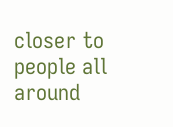closer to people all around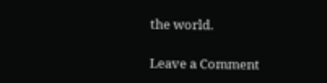the world.

Leave a Comment